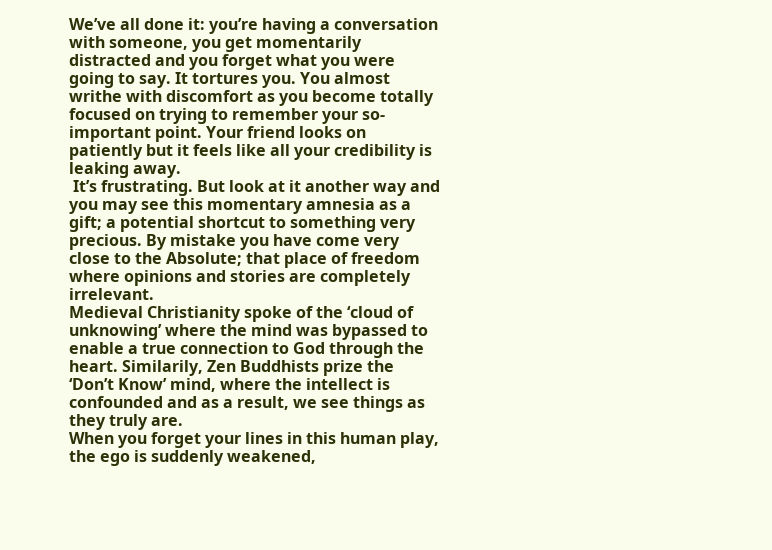We’ve all done it: you’re having a conversation with someone, you get momentarily distracted and you forget what you were going to say. It tortures you. You almost writhe with discomfort as you become totally focused on trying to remember your so-important point. Your friend looks on patiently but it feels like all your credibility is leaking away.
 It’s frustrating. But look at it another way and you may see this momentary amnesia as a gift; a potential shortcut to something very precious. By mistake you have come very close to the Absolute; that place of freedom where opinions and stories are completely irrelevant.
Medieval Christianity spoke of the ‘cloud of unknowing’ where the mind was bypassed to enable a true connection to God through the heart. Similarily, Zen Buddhists prize the ‘Don’t Know’ mind, where the intellect is confounded and as a result, we see things as they truly are.
When you forget your lines in this human play, the ego is suddenly weakened,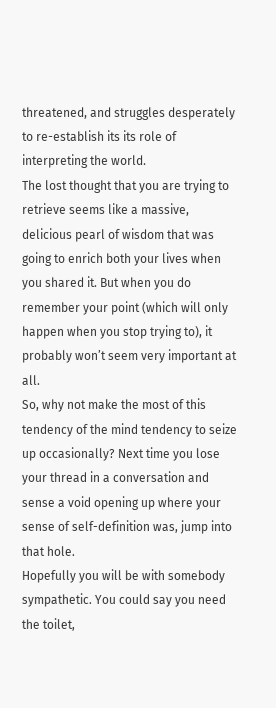threatened, and struggles desperately to re-establish its its role of interpreting the world.
The lost thought that you are trying to retrieve seems like a massive, delicious pearl of wisdom that was going to enrich both your lives when you shared it. But when you do remember your point (which will only happen when you stop trying to), it probably won’t seem very important at all.
So, why not make the most of this tendency of the mind tendency to seize up occasionally? Next time you lose your thread in a conversation and sense a void opening up where your sense of self-definition was, jump into that hole.
Hopefully you will be with somebody sympathetic. You could say you need the toilet,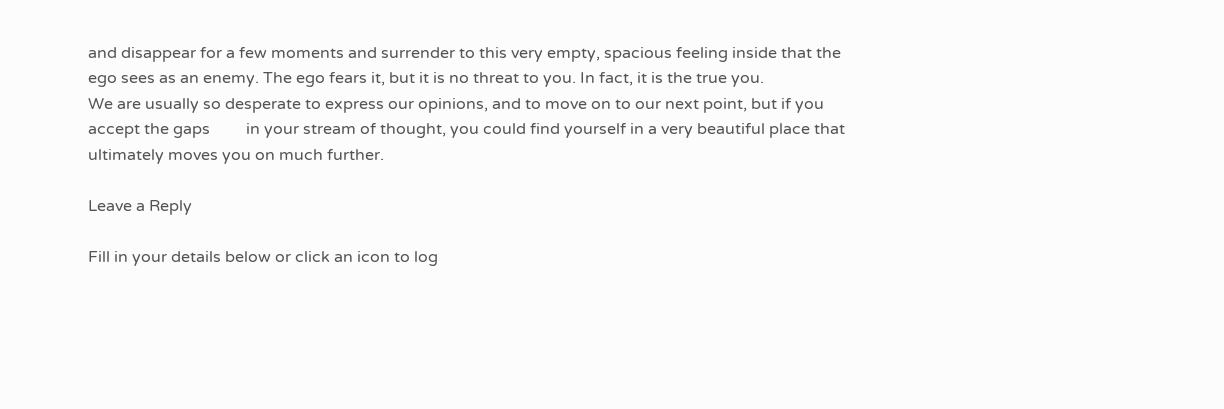and disappear for a few moments and surrender to this very empty, spacious feeling inside that the ego sees as an enemy. The ego fears it, but it is no threat to you. In fact, it is the true you.
We are usually so desperate to express our opinions, and to move on to our next point, but if you accept the gaps         in your stream of thought, you could find yourself in a very beautiful place that ultimately moves you on much further.

Leave a Reply

Fill in your details below or click an icon to log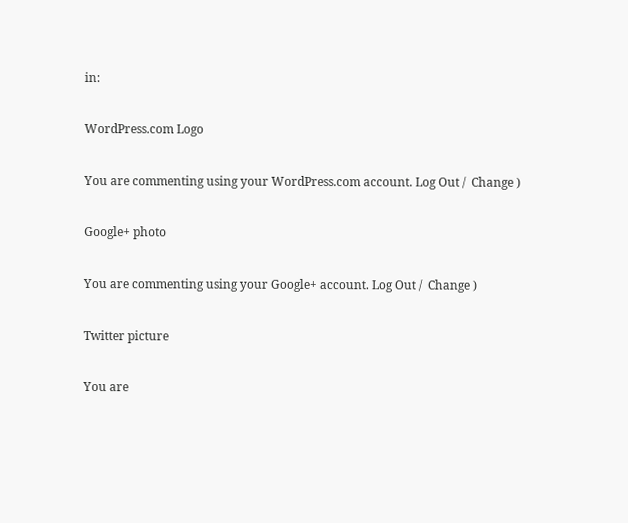in:

WordPress.com Logo

You are commenting using your WordPress.com account. Log Out /  Change )

Google+ photo

You are commenting using your Google+ account. Log Out /  Change )

Twitter picture

You are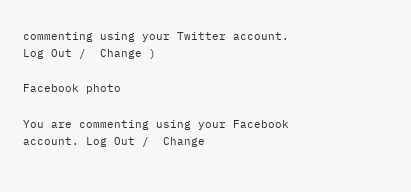commenting using your Twitter account. Log Out /  Change )

Facebook photo

You are commenting using your Facebook account. Log Out /  Change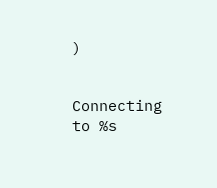)


Connecting to %s